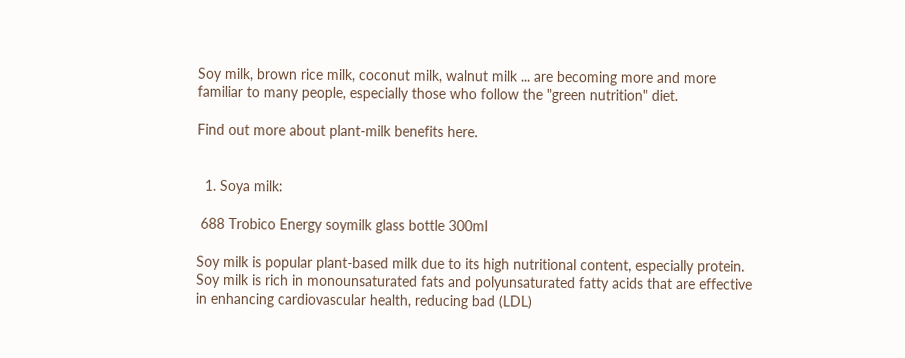Soy milk, brown rice milk, coconut milk, walnut milk ... are becoming more and more familiar to many people, especially those who follow the "green nutrition" diet.

Find out more about plant-milk benefits here.


  1. Soya milk:

 688 Trobico Energy soymilk glass bottle 300ml

Soy milk is popular plant-based milk due to its high nutritional content, especially protein. Soy milk is rich in monounsaturated fats and polyunsaturated fatty acids that are effective in enhancing cardiovascular health, reducing bad (LDL)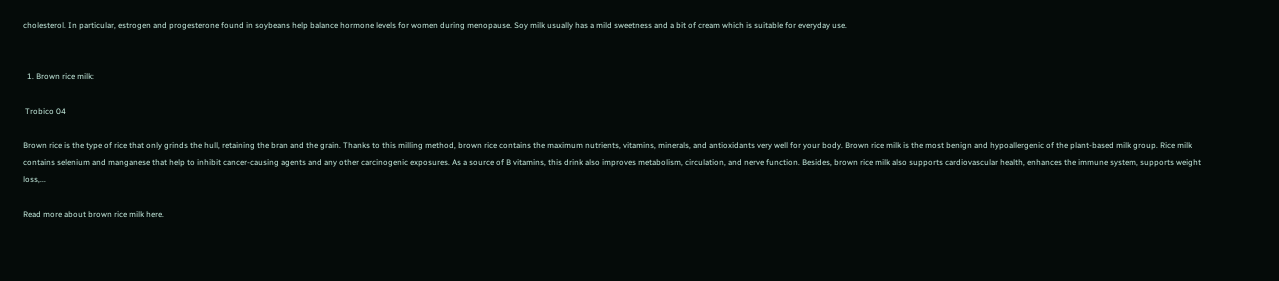cholesterol. In particular, estrogen and progesterone found in soybeans help balance hormone levels for women during menopause. Soy milk usually has a mild sweetness and a bit of cream which is suitable for everyday use.


  1. Brown rice milk:

 Trobico 04

Brown rice is the type of rice that only grinds the hull, retaining the bran and the grain. Thanks to this milling method, brown rice contains the maximum nutrients, vitamins, minerals, and antioxidants very well for your body. Brown rice milk is the most benign and hypoallergenic of the plant-based milk group. Rice milk contains selenium and manganese that help to inhibit cancer-causing agents and any other carcinogenic exposures. As a source of B vitamins, this drink also improves metabolism, circulation, and nerve function. Besides, brown rice milk also supports cardiovascular health, enhances the immune system, supports weight loss,...

Read more about brown rice milk here.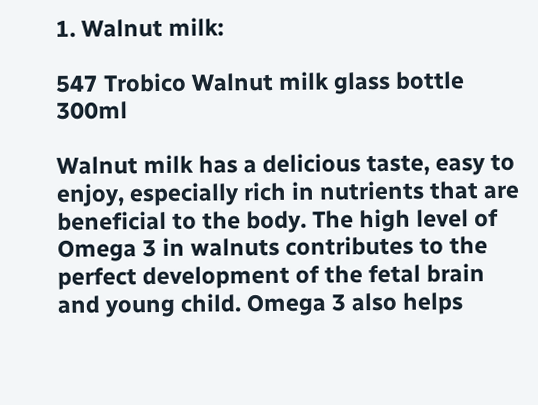1. Walnut milk:

547 Trobico Walnut milk glass bottle 300ml

Walnut milk has a delicious taste, easy to enjoy, especially rich in nutrients that are beneficial to the body. The high level of Omega 3 in walnuts contributes to the perfect development of the fetal brain and young child. Omega 3 also helps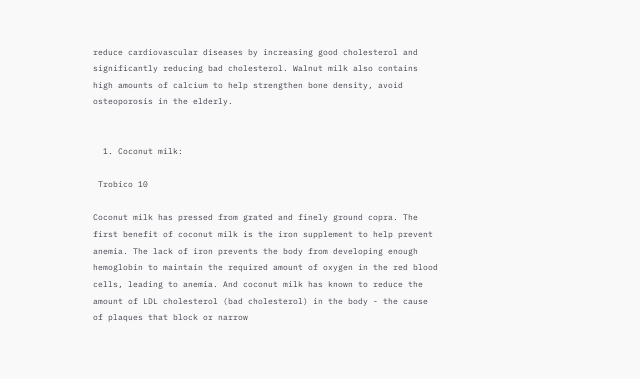reduce cardiovascular diseases by increasing good cholesterol and significantly reducing bad cholesterol. Walnut milk also contains high amounts of calcium to help strengthen bone density, avoid osteoporosis in the elderly.


  1. Coconut milk:

 Trobico 10

Coconut milk has pressed from grated and finely ground copra. The first benefit of coconut milk is the iron supplement to help prevent anemia. The lack of iron prevents the body from developing enough hemoglobin to maintain the required amount of oxygen in the red blood cells, leading to anemia. And coconut milk has known to reduce the amount of LDL cholesterol (bad cholesterol) in the body - the cause of plaques that block or narrow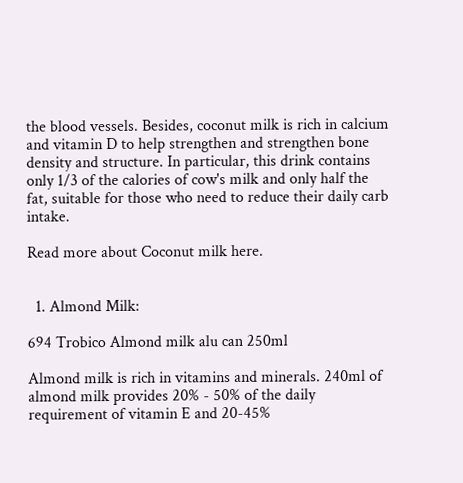the blood vessels. Besides, coconut milk is rich in calcium and vitamin D to help strengthen and strengthen bone density and structure. In particular, this drink contains only 1/3 of the calories of cow's milk and only half the fat, suitable for those who need to reduce their daily carb intake.

Read more about Coconut milk here.


  1. Almond Milk:

694 Trobico Almond milk alu can 250ml

Almond milk is rich in vitamins and minerals. 240ml of almond milk provides 20% - 50% of the daily requirement of vitamin E and 20-45%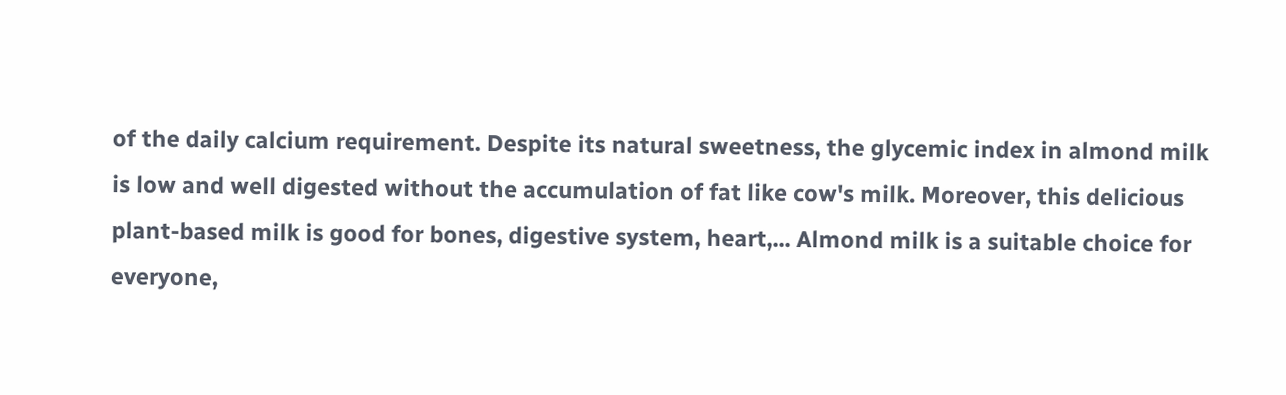of the daily calcium requirement. Despite its natural sweetness, the glycemic index in almond milk is low and well digested without the accumulation of fat like cow's milk. Moreover, this delicious plant-based milk is good for bones, digestive system, heart,... Almond milk is a suitable choice for everyone,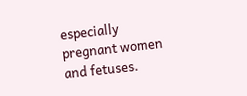especially pregnant women and fetuses.